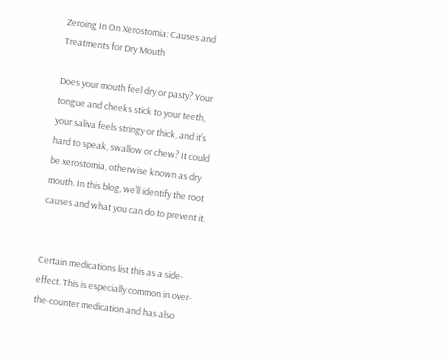Zeroing In On Xerostomia: Causes and Treatments for Dry Mouth

Does your mouth feel dry or pasty? Your tongue and cheeks stick to your teeth, your saliva feels stringy or thick, and it’s hard to speak, swallow or chew? It could be xerostomia, otherwise known as dry mouth. In this blog, we’ll identify the root causes and what you can do to prevent it.


Certain medications list this as a side-effect. This is especially common in over-the-counter medication and has also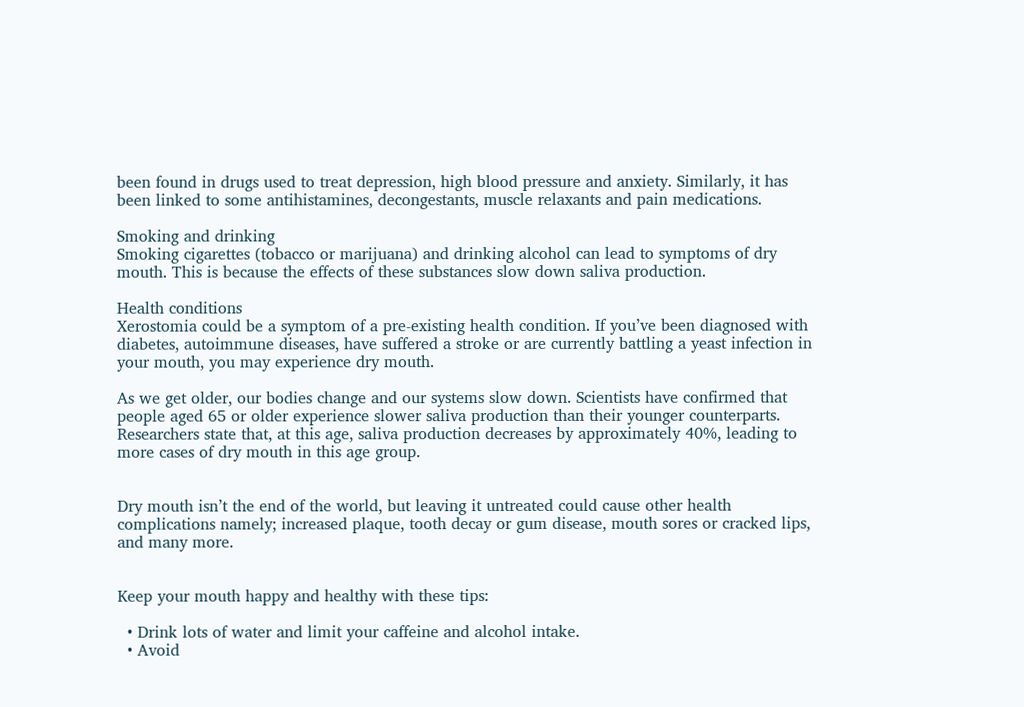been found in drugs used to treat depression, high blood pressure and anxiety. Similarly, it has been linked to some antihistamines, decongestants, muscle relaxants and pain medications.

Smoking and drinking
Smoking cigarettes (tobacco or marijuana) and drinking alcohol can lead to symptoms of dry mouth. This is because the effects of these substances slow down saliva production.

Health conditions
Xerostomia could be a symptom of a pre-existing health condition. If you’ve been diagnosed with diabetes, autoimmune diseases, have suffered a stroke or are currently battling a yeast infection in your mouth, you may experience dry mouth.

As we get older, our bodies change and our systems slow down. Scientists have confirmed that people aged 65 or older experience slower saliva production than their younger counterparts. Researchers state that, at this age, saliva production decreases by approximately 40%, leading to more cases of dry mouth in this age group.


Dry mouth isn’t the end of the world, but leaving it untreated could cause other health complications namely; increased plaque, tooth decay or gum disease, mouth sores or cracked lips, and many more.


Keep your mouth happy and healthy with these tips:

  • Drink lots of water and limit your caffeine and alcohol intake.
  • Avoid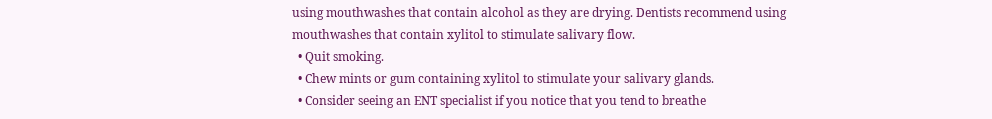using mouthwashes that contain alcohol as they are drying. Dentists recommend using mouthwashes that contain xylitol to stimulate salivary flow.
  • Quit smoking.
  • Chew mints or gum containing xylitol to stimulate your salivary glands.
  • Consider seeing an ENT specialist if you notice that you tend to breathe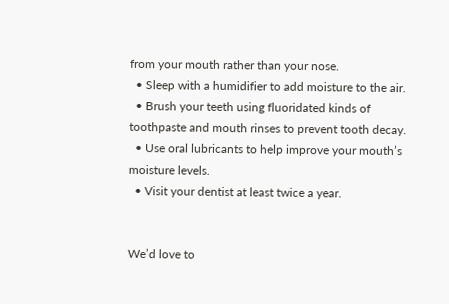from your mouth rather than your nose.
  • Sleep with a humidifier to add moisture to the air.
  • Brush your teeth using fluoridated kinds of toothpaste and mouth rinses to prevent tooth decay.
  • Use oral lubricants to help improve your mouth’s moisture levels.
  • Visit your dentist at least twice a year.


We’d love to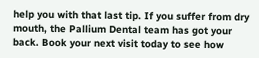help you with that last tip. If you suffer from dry mouth, the Pallium Dental team has got your back. Book your next visit today to see how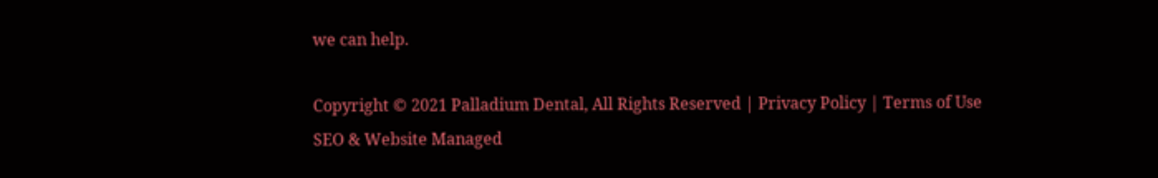we can help.

Copyright © 2021 Palladium Dental, All Rights Reserved | Privacy Policy | Terms of Use
SEO & Website Managed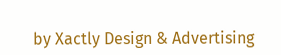by Xactly Design & Advertising